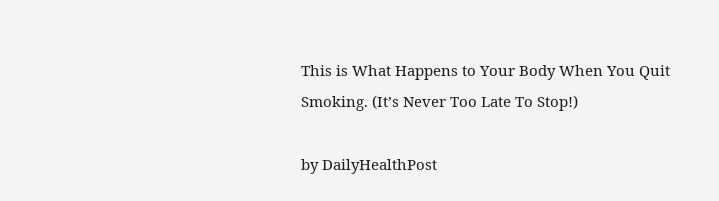This is What Happens to Your Body When You Quit Smoking. (It’s Never Too Late To Stop!)

by DailyHealthPost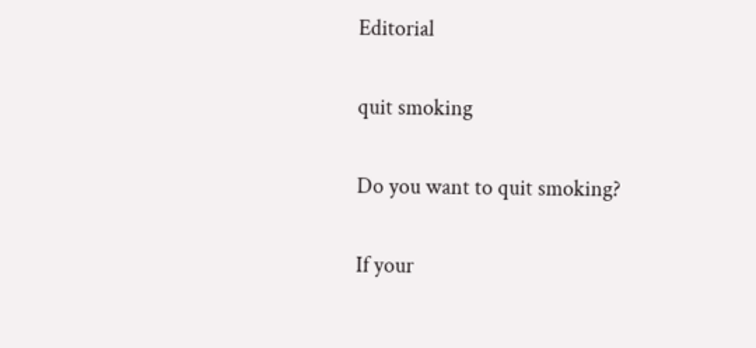Editorial

quit smoking

Do you want to quit smoking?

If your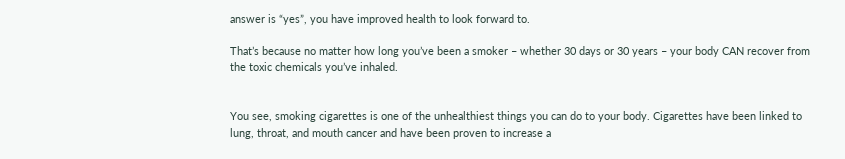answer is “yes”, you have improved health to look forward to.

That’s because no matter how long you’ve been a smoker – whether 30 days or 30 years – your body CAN recover from the toxic chemicals you’ve inhaled.


You see, smoking cigarettes is one of the unhealthiest things you can do to your body. Cigarettes have been linked to lung, throat, and mouth cancer and have been proven to increase a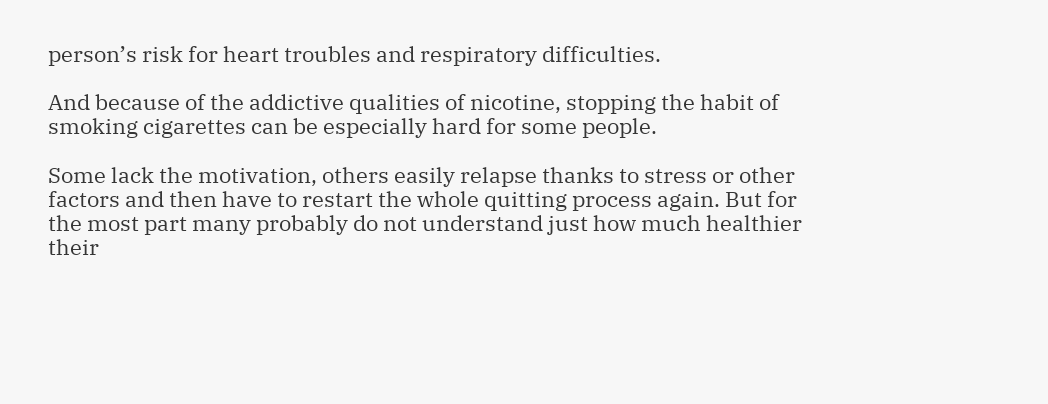person’s risk for heart troubles and respiratory difficulties.

And because of the addictive qualities of nicotine, stopping the habit of smoking cigarettes can be especially hard for some people.

Some lack the motivation, others easily relapse thanks to stress or other factors and then have to restart the whole quitting process again. But for the most part many probably do not understand just how much healthier their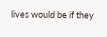lives would be if they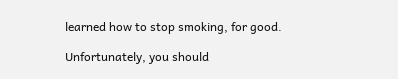learned how to stop smoking, for good.

Unfortunately, you should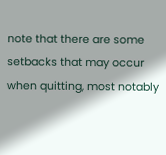note that there are some setbacks that may occur when quitting, most notably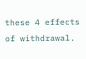these 4 effects of withdrawal.